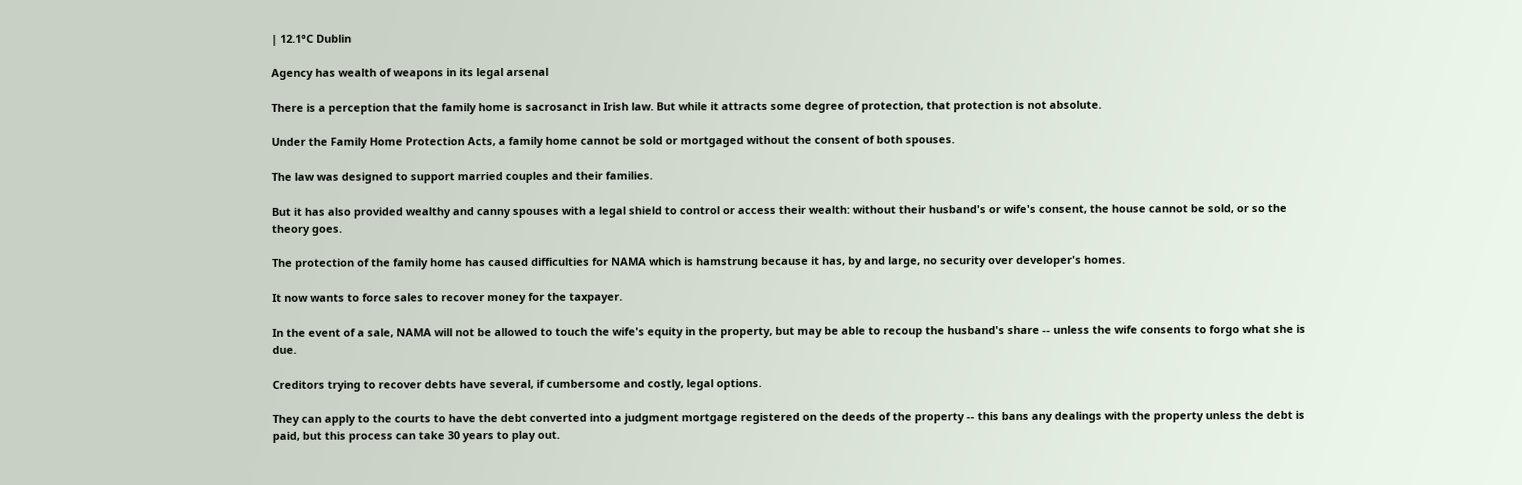| 12.1°C Dublin

Agency has wealth of weapons in its legal arsenal

There is a perception that the family home is sacrosanct in Irish law. But while it attracts some degree of protection, that protection is not absolute.

Under the Family Home Protection Acts, a family home cannot be sold or mortgaged without the consent of both spouses.

The law was designed to support married couples and their families.

But it has also provided wealthy and canny spouses with a legal shield to control or access their wealth: without their husband's or wife's consent, the house cannot be sold, or so the theory goes.

The protection of the family home has caused difficulties for NAMA which is hamstrung because it has, by and large, no security over developer's homes.

It now wants to force sales to recover money for the taxpayer.

In the event of a sale, NAMA will not be allowed to touch the wife's equity in the property, but may be able to recoup the husband's share -- unless the wife consents to forgo what she is due.

Creditors trying to recover debts have several, if cumbersome and costly, legal options.

They can apply to the courts to have the debt converted into a judgment mortgage registered on the deeds of the property -- this bans any dealings with the property unless the debt is paid, but this process can take 30 years to play out.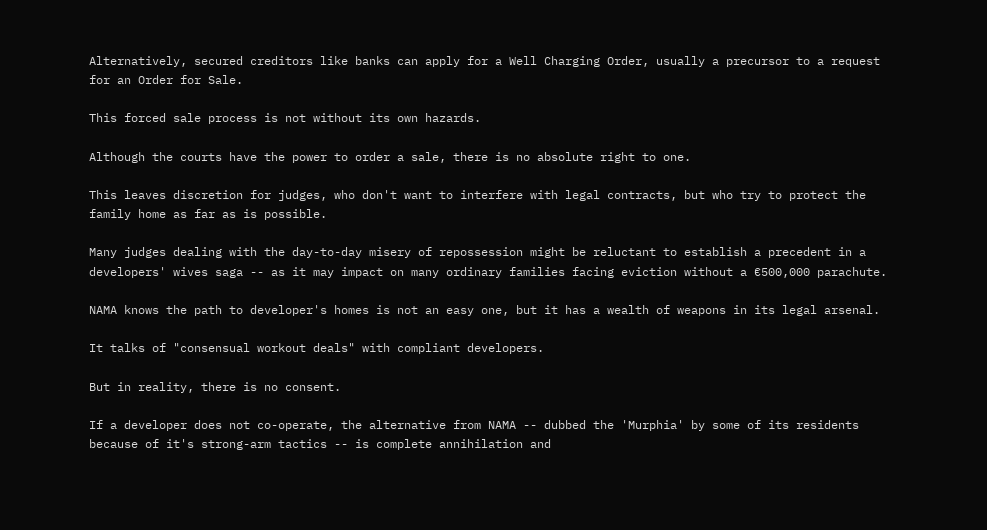Alternatively, secured creditors like banks can apply for a Well Charging Order, usually a precursor to a request for an Order for Sale.

This forced sale process is not without its own hazards.

Although the courts have the power to order a sale, there is no absolute right to one.

This leaves discretion for judges, who don't want to interfere with legal contracts, but who try to protect the family home as far as is possible.

Many judges dealing with the day-to-day misery of repossession might be reluctant to establish a precedent in a developers' wives saga -- as it may impact on many ordinary families facing eviction without a €500,000 parachute.

NAMA knows the path to developer's homes is not an easy one, but it has a wealth of weapons in its legal arsenal.

It talks of "consensual workout deals" with compliant developers.

But in reality, there is no consent.

If a developer does not co-operate, the alternative from NAMA -- dubbed the 'Murphia' by some of its residents because of it's strong-arm tactics -- is complete annihilation and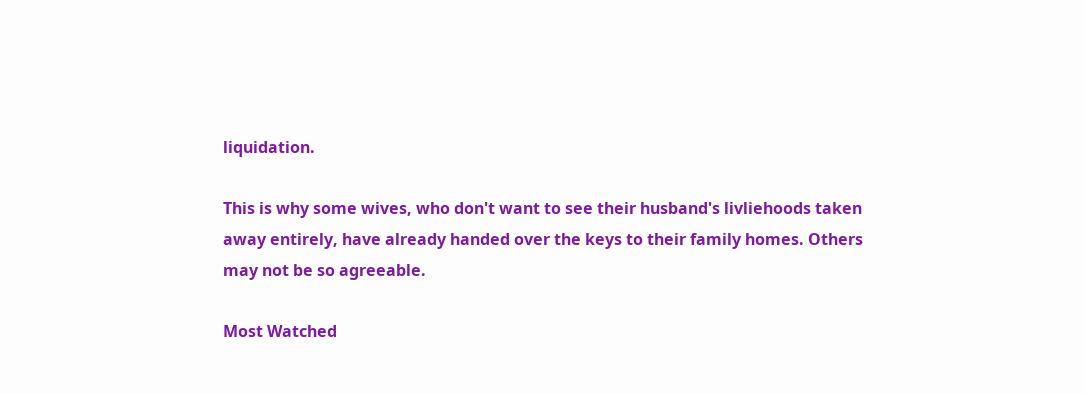liquidation.

This is why some wives, who don't want to see their husband's livliehoods taken away entirely, have already handed over the keys to their family homes. Others may not be so agreeable.

Most Watched